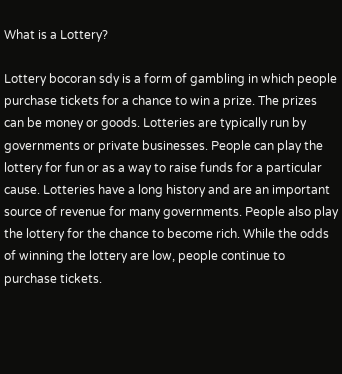What is a Lottery?

Lottery bocoran sdy is a form of gambling in which people purchase tickets for a chance to win a prize. The prizes can be money or goods. Lotteries are typically run by governments or private businesses. People can play the lottery for fun or as a way to raise funds for a particular cause. Lotteries have a long history and are an important source of revenue for many governments. People also play the lottery for the chance to become rich. While the odds of winning the lottery are low, people continue to purchase tickets.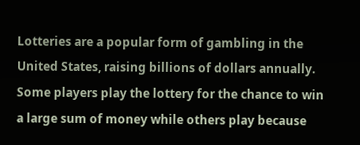Lotteries are a popular form of gambling in the United States, raising billions of dollars annually. Some players play the lottery for the chance to win a large sum of money while others play because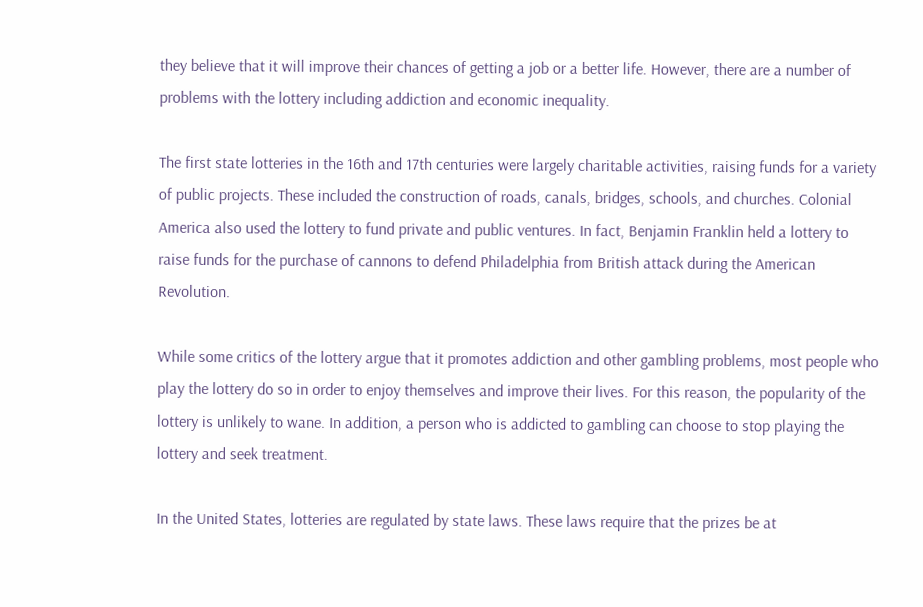they believe that it will improve their chances of getting a job or a better life. However, there are a number of problems with the lottery including addiction and economic inequality.

The first state lotteries in the 16th and 17th centuries were largely charitable activities, raising funds for a variety of public projects. These included the construction of roads, canals, bridges, schools, and churches. Colonial America also used the lottery to fund private and public ventures. In fact, Benjamin Franklin held a lottery to raise funds for the purchase of cannons to defend Philadelphia from British attack during the American Revolution.

While some critics of the lottery argue that it promotes addiction and other gambling problems, most people who play the lottery do so in order to enjoy themselves and improve their lives. For this reason, the popularity of the lottery is unlikely to wane. In addition, a person who is addicted to gambling can choose to stop playing the lottery and seek treatment.

In the United States, lotteries are regulated by state laws. These laws require that the prizes be at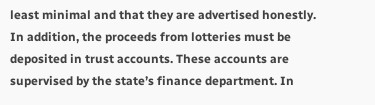least minimal and that they are advertised honestly. In addition, the proceeds from lotteries must be deposited in trust accounts. These accounts are supervised by the state’s finance department. In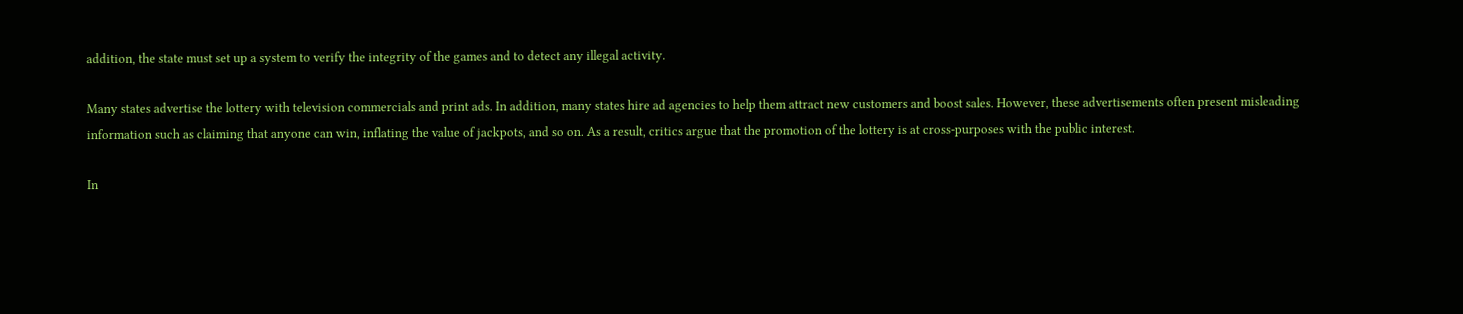addition, the state must set up a system to verify the integrity of the games and to detect any illegal activity.

Many states advertise the lottery with television commercials and print ads. In addition, many states hire ad agencies to help them attract new customers and boost sales. However, these advertisements often present misleading information such as claiming that anyone can win, inflating the value of jackpots, and so on. As a result, critics argue that the promotion of the lottery is at cross-purposes with the public interest.

In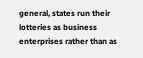general, states run their lotteries as business enterprises rather than as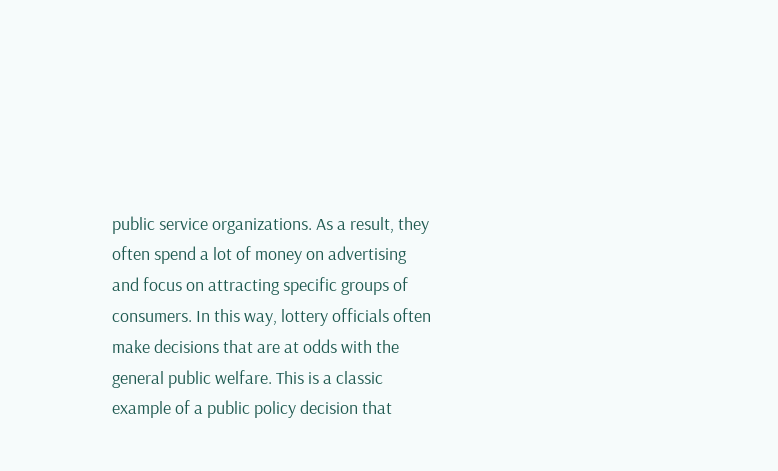public service organizations. As a result, they often spend a lot of money on advertising and focus on attracting specific groups of consumers. In this way, lottery officials often make decisions that are at odds with the general public welfare. This is a classic example of a public policy decision that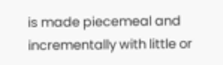is made piecemeal and incrementally with little or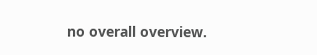no overall overview.